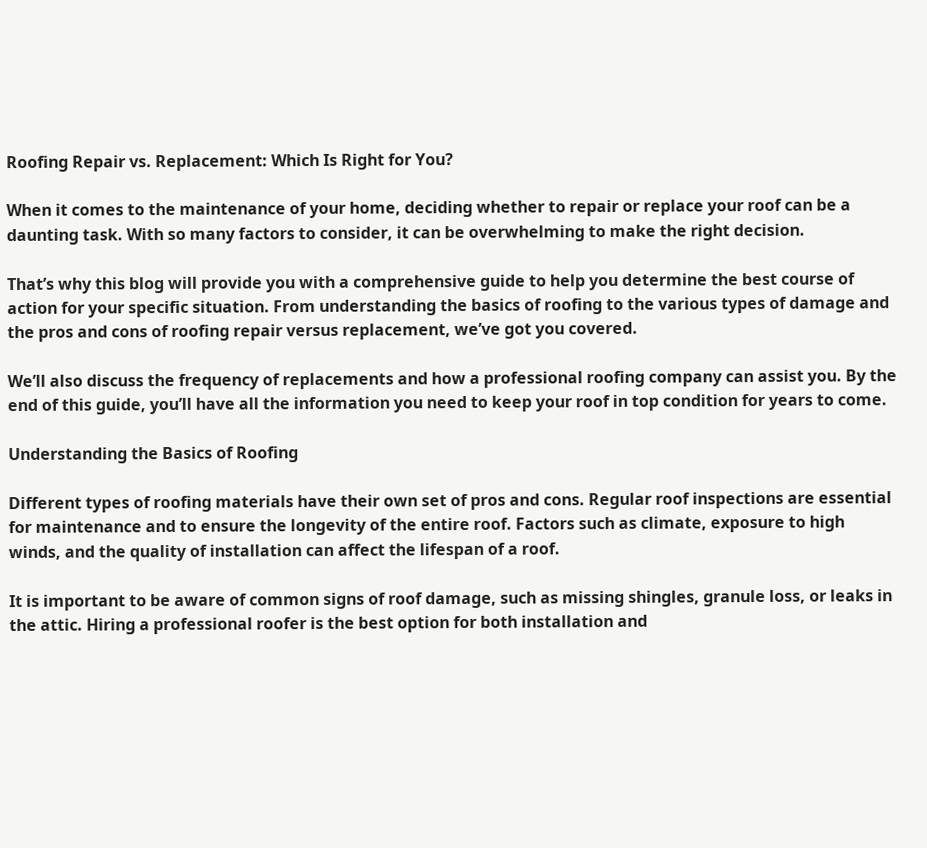Roofing Repair vs. Replacement: Which Is Right for You?

When it comes to the maintenance of your home, deciding whether to repair or replace your roof can be a daunting task. With so many factors to consider, it can be overwhelming to make the right decision.

That’s why this blog will provide you with a comprehensive guide to help you determine the best course of action for your specific situation. From understanding the basics of roofing to the various types of damage and the pros and cons of roofing repair versus replacement, we’ve got you covered.

We’ll also discuss the frequency of replacements and how a professional roofing company can assist you. By the end of this guide, you’ll have all the information you need to keep your roof in top condition for years to come.

Understanding the Basics of Roofing

Different types of roofing materials have their own set of pros and cons. Regular roof inspections are essential for maintenance and to ensure the longevity of the entire roof. Factors such as climate, exposure to high winds, and the quality of installation can affect the lifespan of a roof.

It is important to be aware of common signs of roof damage, such as missing shingles, granule loss, or leaks in the attic. Hiring a professional roofer is the best option for both installation and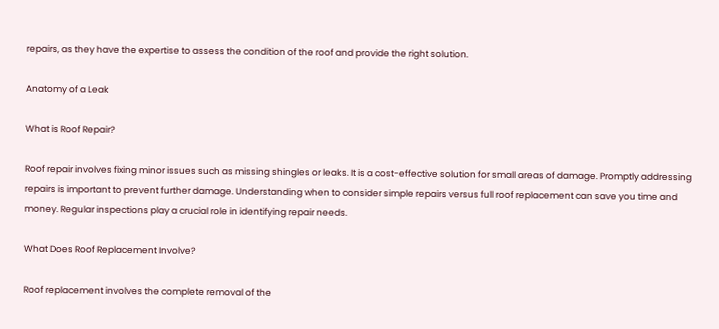repairs, as they have the expertise to assess the condition of the roof and provide the right solution.

Anatomy of a Leak

What is Roof Repair?

Roof repair involves fixing minor issues such as missing shingles or leaks. It is a cost-effective solution for small areas of damage. Promptly addressing repairs is important to prevent further damage. Understanding when to consider simple repairs versus full roof replacement can save you time and money. Regular inspections play a crucial role in identifying repair needs.

What Does Roof Replacement Involve?

Roof replacement involves the complete removal of the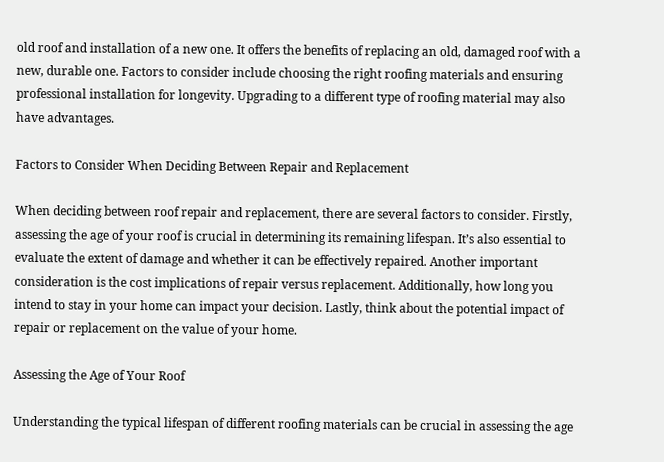old roof and installation of a new one. It offers the benefits of replacing an old, damaged roof with a new, durable one. Factors to consider include choosing the right roofing materials and ensuring professional installation for longevity. Upgrading to a different type of roofing material may also have advantages.

Factors to Consider When Deciding Between Repair and Replacement

When deciding between roof repair and replacement, there are several factors to consider. Firstly, assessing the age of your roof is crucial in determining its remaining lifespan. It’s also essential to evaluate the extent of damage and whether it can be effectively repaired. Another important consideration is the cost implications of repair versus replacement. Additionally, how long you intend to stay in your home can impact your decision. Lastly, think about the potential impact of repair or replacement on the value of your home.

Assessing the Age of Your Roof

Understanding the typical lifespan of different roofing materials can be crucial in assessing the age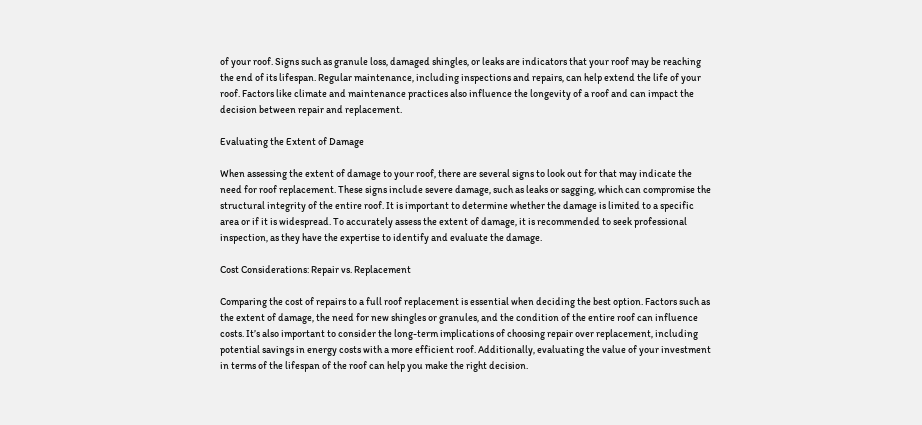of your roof. Signs such as granule loss, damaged shingles, or leaks are indicators that your roof may be reaching the end of its lifespan. Regular maintenance, including inspections and repairs, can help extend the life of your roof. Factors like climate and maintenance practices also influence the longevity of a roof and can impact the decision between repair and replacement.

Evaluating the Extent of Damage

When assessing the extent of damage to your roof, there are several signs to look out for that may indicate the need for roof replacement. These signs include severe damage, such as leaks or sagging, which can compromise the structural integrity of the entire roof. It is important to determine whether the damage is limited to a specific area or if it is widespread. To accurately assess the extent of damage, it is recommended to seek professional inspection, as they have the expertise to identify and evaluate the damage.

Cost Considerations: Repair vs. Replacement

Comparing the cost of repairs to a full roof replacement is essential when deciding the best option. Factors such as the extent of damage, the need for new shingles or granules, and the condition of the entire roof can influence costs. It’s also important to consider the long-term implications of choosing repair over replacement, including potential savings in energy costs with a more efficient roof. Additionally, evaluating the value of your investment in terms of the lifespan of the roof can help you make the right decision.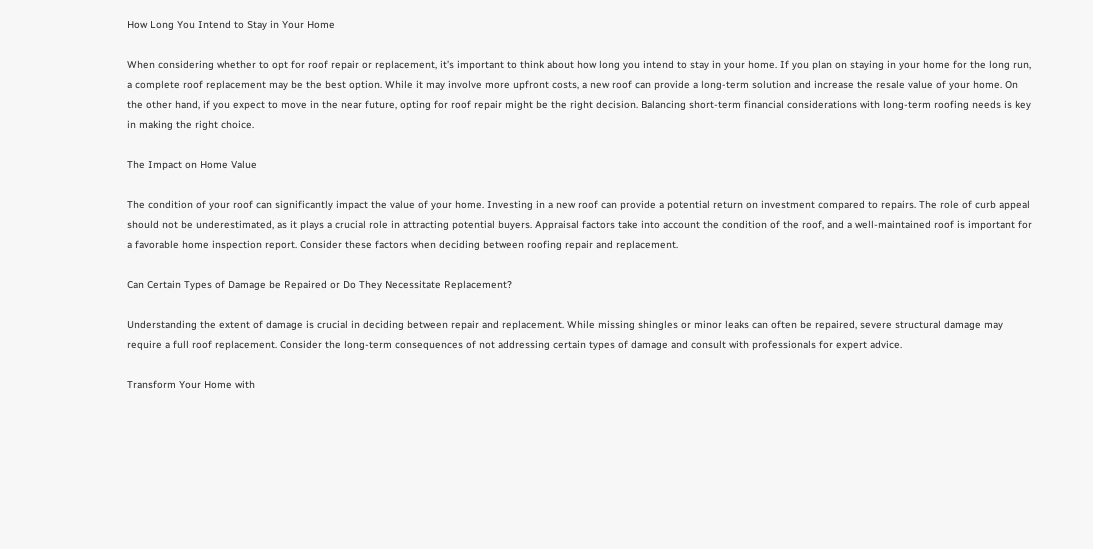How Long You Intend to Stay in Your Home

When considering whether to opt for roof repair or replacement, it’s important to think about how long you intend to stay in your home. If you plan on staying in your home for the long run, a complete roof replacement may be the best option. While it may involve more upfront costs, a new roof can provide a long-term solution and increase the resale value of your home. On the other hand, if you expect to move in the near future, opting for roof repair might be the right decision. Balancing short-term financial considerations with long-term roofing needs is key in making the right choice.

The Impact on Home Value

The condition of your roof can significantly impact the value of your home. Investing in a new roof can provide a potential return on investment compared to repairs. The role of curb appeal should not be underestimated, as it plays a crucial role in attracting potential buyers. Appraisal factors take into account the condition of the roof, and a well-maintained roof is important for a favorable home inspection report. Consider these factors when deciding between roofing repair and replacement.

Can Certain Types of Damage be Repaired or Do They Necessitate Replacement?

Understanding the extent of damage is crucial in deciding between repair and replacement. While missing shingles or minor leaks can often be repaired, severe structural damage may require a full roof replacement. Consider the long-term consequences of not addressing certain types of damage and consult with professionals for expert advice.

Transform Your Home with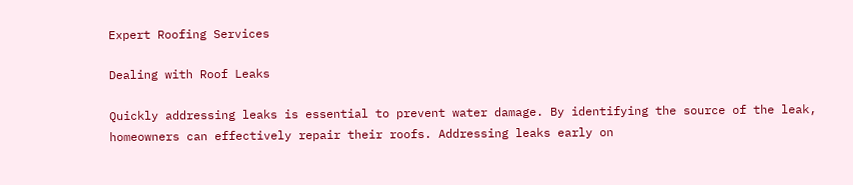Expert Roofing Services

Dealing with Roof Leaks

Quickly addressing leaks is essential to prevent water damage. By identifying the source of the leak, homeowners can effectively repair their roofs. Addressing leaks early on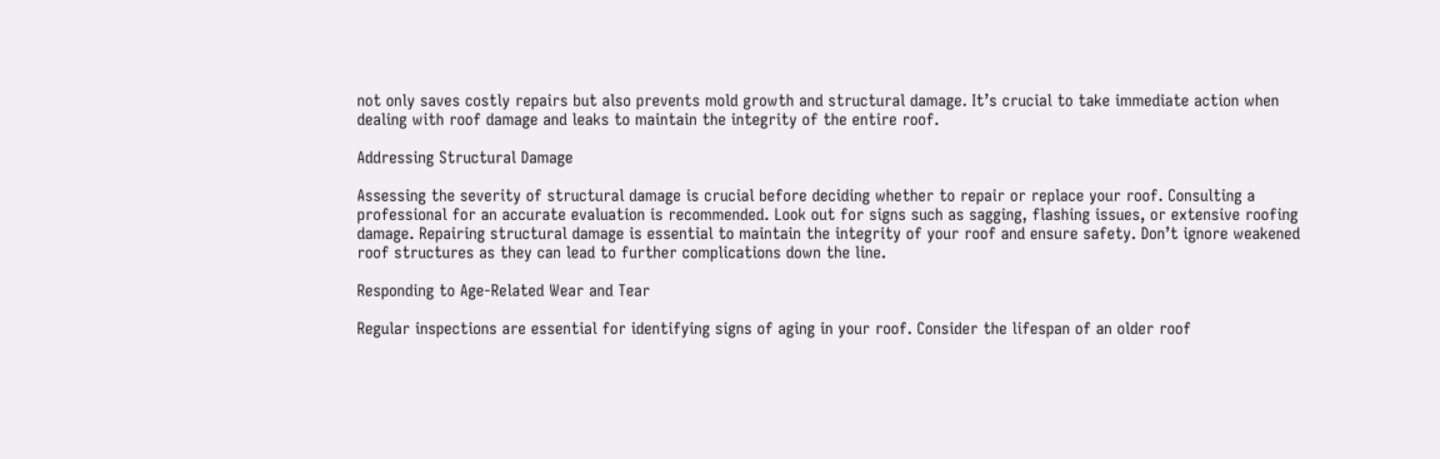not only saves costly repairs but also prevents mold growth and structural damage. It’s crucial to take immediate action when dealing with roof damage and leaks to maintain the integrity of the entire roof.

Addressing Structural Damage

Assessing the severity of structural damage is crucial before deciding whether to repair or replace your roof. Consulting a professional for an accurate evaluation is recommended. Look out for signs such as sagging, flashing issues, or extensive roofing damage. Repairing structural damage is essential to maintain the integrity of your roof and ensure safety. Don’t ignore weakened roof structures as they can lead to further complications down the line.

Responding to Age-Related Wear and Tear

Regular inspections are essential for identifying signs of aging in your roof. Consider the lifespan of an older roof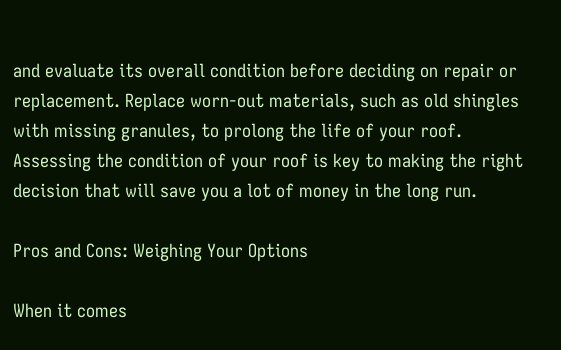and evaluate its overall condition before deciding on repair or replacement. Replace worn-out materials, such as old shingles with missing granules, to prolong the life of your roof. Assessing the condition of your roof is key to making the right decision that will save you a lot of money in the long run.

Pros and Cons: Weighing Your Options

When it comes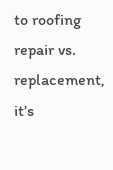to roofing repair vs. replacement, it’s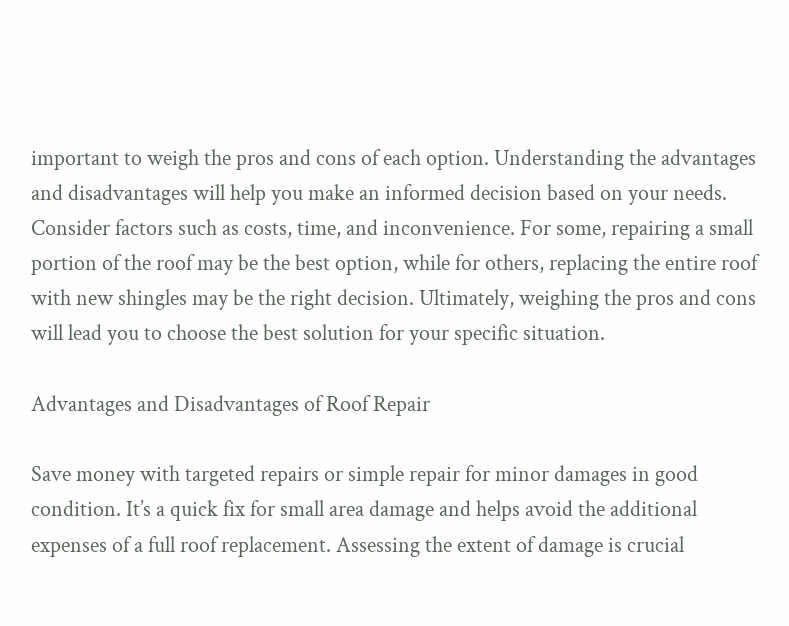important to weigh the pros and cons of each option. Understanding the advantages and disadvantages will help you make an informed decision based on your needs. Consider factors such as costs, time, and inconvenience. For some, repairing a small portion of the roof may be the best option, while for others, replacing the entire roof with new shingles may be the right decision. Ultimately, weighing the pros and cons will lead you to choose the best solution for your specific situation.

Advantages and Disadvantages of Roof Repair

Save money with targeted repairs or simple repair for minor damages in good condition. It’s a quick fix for small area damage and helps avoid the additional expenses of a full roof replacement. Assessing the extent of damage is crucial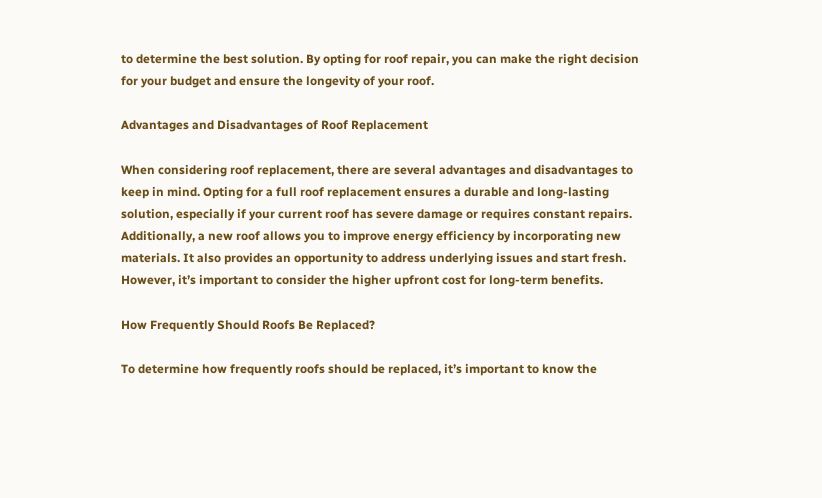to determine the best solution. By opting for roof repair, you can make the right decision for your budget and ensure the longevity of your roof.

Advantages and Disadvantages of Roof Replacement

When considering roof replacement, there are several advantages and disadvantages to keep in mind. Opting for a full roof replacement ensures a durable and long-lasting solution, especially if your current roof has severe damage or requires constant repairs. Additionally, a new roof allows you to improve energy efficiency by incorporating new materials. It also provides an opportunity to address underlying issues and start fresh. However, it’s important to consider the higher upfront cost for long-term benefits.

How Frequently Should Roofs Be Replaced?

To determine how frequently roofs should be replaced, it’s important to know the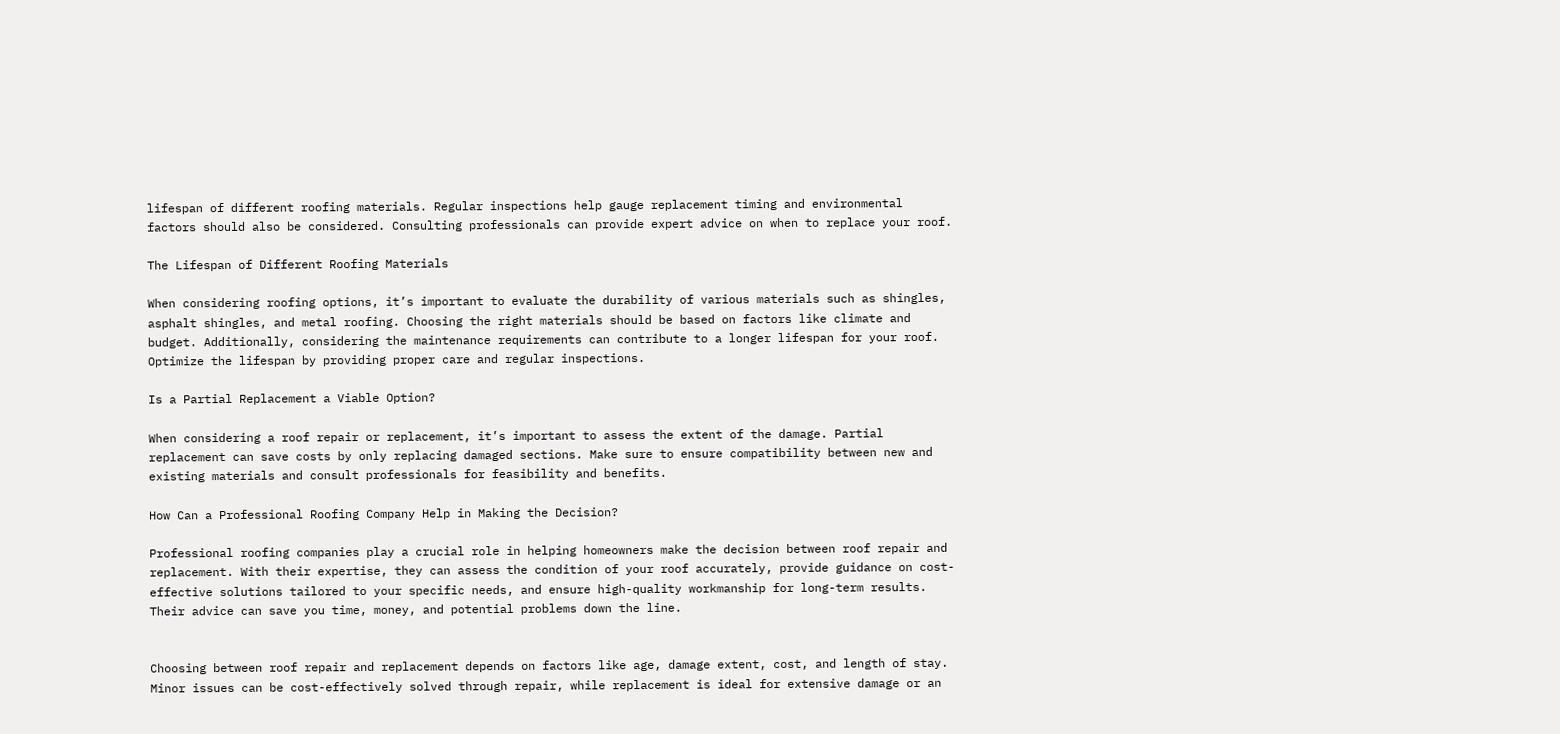lifespan of different roofing materials. Regular inspections help gauge replacement timing and environmental factors should also be considered. Consulting professionals can provide expert advice on when to replace your roof.

The Lifespan of Different Roofing Materials

When considering roofing options, it’s important to evaluate the durability of various materials such as shingles, asphalt shingles, and metal roofing. Choosing the right materials should be based on factors like climate and budget. Additionally, considering the maintenance requirements can contribute to a longer lifespan for your roof. Optimize the lifespan by providing proper care and regular inspections.

Is a Partial Replacement a Viable Option?

When considering a roof repair or replacement, it’s important to assess the extent of the damage. Partial replacement can save costs by only replacing damaged sections. Make sure to ensure compatibility between new and existing materials and consult professionals for feasibility and benefits.

How Can a Professional Roofing Company Help in Making the Decision?

Professional roofing companies play a crucial role in helping homeowners make the decision between roof repair and replacement. With their expertise, they can assess the condition of your roof accurately, provide guidance on cost-effective solutions tailored to your specific needs, and ensure high-quality workmanship for long-term results. Their advice can save you time, money, and potential problems down the line.


Choosing between roof repair and replacement depends on factors like age, damage extent, cost, and length of stay. Minor issues can be cost-effectively solved through repair, while replacement is ideal for extensive damage or an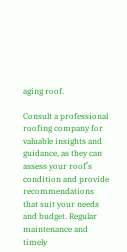aging roof.

Consult a professional roofing company for valuable insights and guidance, as they can assess your roof’s condition and provide recommendations that suit your needs and budget. Regular maintenance and timely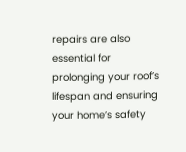repairs are also essential for prolonging your roof’s lifespan and ensuring your home’s safety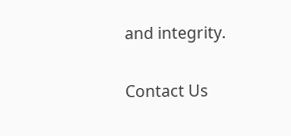and integrity.

Contact Us